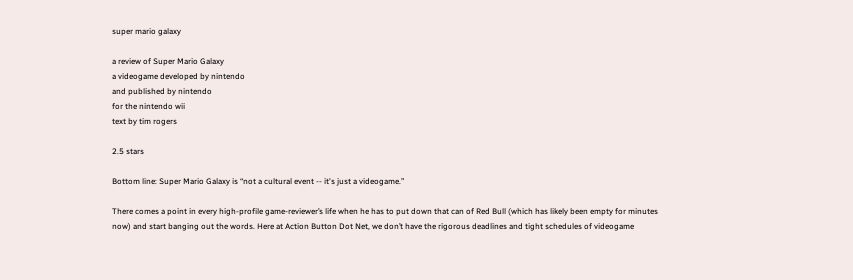super mario galaxy

a review of Super Mario Galaxy
a videogame developed by nintendo
and published by nintendo
for the nintendo wii
text by tim rogers

2.5 stars

Bottom line: Super Mario Galaxy is “not a cultural event -- it's just a videogame.”

There comes a point in every high-profile game-reviewer’s life when he has to put down that can of Red Bull (which has likely been empty for minutes now) and start banging out the words. Here at Action Button Dot Net, we don’t have the rigorous deadlines and tight schedules of videogame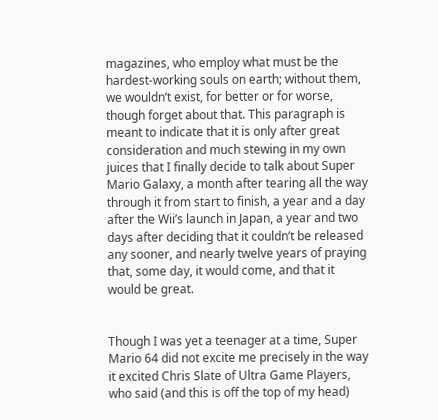magazines, who employ what must be the hardest-working souls on earth; without them, we wouldn’t exist, for better or for worse, though forget about that. This paragraph is meant to indicate that it is only after great consideration and much stewing in my own juices that I finally decide to talk about Super Mario Galaxy, a month after tearing all the way through it from start to finish, a year and a day after the Wii’s launch in Japan, a year and two days after deciding that it couldn’t be released any sooner, and nearly twelve years of praying that, some day, it would come, and that it would be great.


Though I was yet a teenager at a time, Super Mario 64 did not excite me precisely in the way it excited Chris Slate of Ultra Game Players, who said (and this is off the top of my head)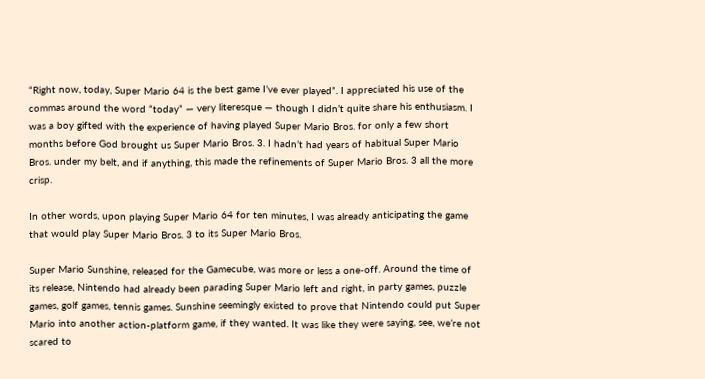“Right now, today, Super Mario 64 is the best game I’ve ever played”. I appreciated his use of the commas around the word “today” — very literesque — though I didn’t quite share his enthusiasm. I was a boy gifted with the experience of having played Super Mario Bros. for only a few short months before God brought us Super Mario Bros. 3. I hadn’t had years of habitual Super Mario Bros. under my belt, and if anything, this made the refinements of Super Mario Bros. 3 all the more crisp.

In other words, upon playing Super Mario 64 for ten minutes, I was already anticipating the game that would play Super Mario Bros. 3 to its Super Mario Bros.

Super Mario Sunshine, released for the Gamecube, was more or less a one-off. Around the time of its release, Nintendo had already been parading Super Mario left and right, in party games, puzzle games, golf games, tennis games. Sunshine seemingly existed to prove that Nintendo could put Super Mario into another action-platform game, if they wanted. It was like they were saying, see, we’re not scared to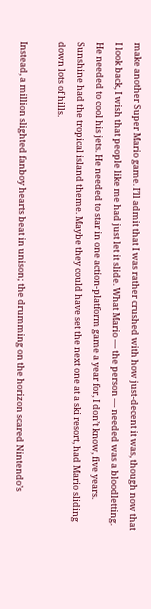make another Super Mario game. I’ll admit that I was rather crushed with how just-decent it was, though now that I look back, I wish that people like me had just let it slide. What Mario — the person — needed was a bloodletting. He needed to cool his jets. He needed to star in one action-platform game a year for, I don’t know, five years. Sunshine had the tropical island theme. Maybe they could have set the next one at a ski resort, had Mario sliding down lots of hills.

Instead, a million slighted fanboy hearts beat in unison; the drumming on the horizon scared Nintendo’s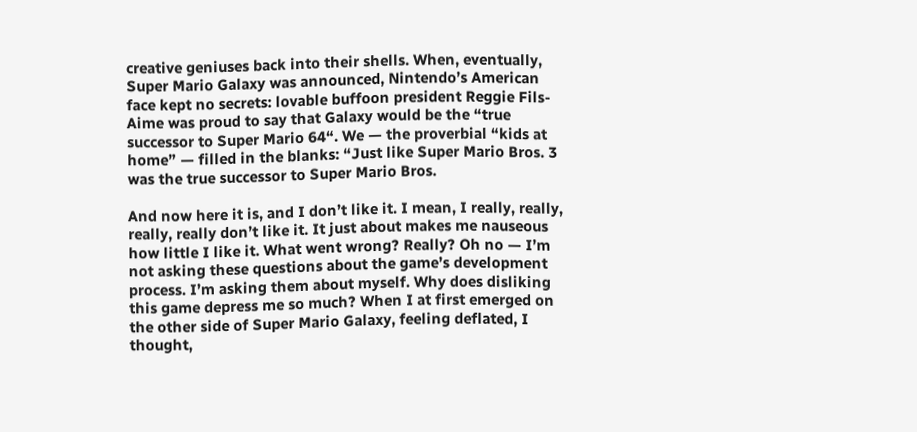creative geniuses back into their shells. When, eventually, Super Mario Galaxy was announced, Nintendo’s American face kept no secrets: lovable buffoon president Reggie Fils-Aime was proud to say that Galaxy would be the “true successor to Super Mario 64“. We — the proverbial “kids at home” — filled in the blanks: “Just like Super Mario Bros. 3 was the true successor to Super Mario Bros.

And now here it is, and I don’t like it. I mean, I really, really, really, really don’t like it. It just about makes me nauseous how little I like it. What went wrong? Really? Oh no — I’m not asking these questions about the game’s development process. I’m asking them about myself. Why does disliking this game depress me so much? When I at first emerged on the other side of Super Mario Galaxy, feeling deflated, I thought,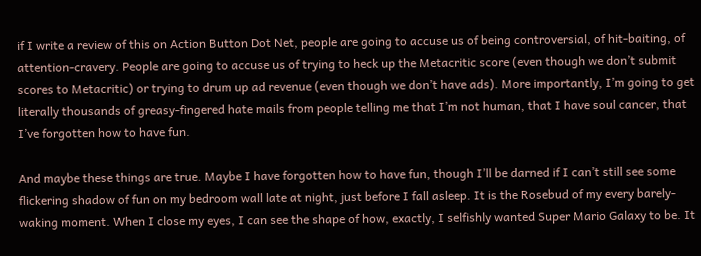if I write a review of this on Action Button Dot Net, people are going to accuse us of being controversial, of hit-baiting, of attention-cravery. People are going to accuse us of trying to heck up the Metacritic score (even though we don’t submit scores to Metacritic) or trying to drum up ad revenue (even though we don’t have ads). More importantly, I’m going to get literally thousands of greasy-fingered hate mails from people telling me that I’m not human, that I have soul cancer, that I’ve forgotten how to have fun.

And maybe these things are true. Maybe I have forgotten how to have fun, though I’ll be darned if I can’t still see some flickering shadow of fun on my bedroom wall late at night, just before I fall asleep. It is the Rosebud of my every barely-waking moment. When I close my eyes, I can see the shape of how, exactly, I selfishly wanted Super Mario Galaxy to be. It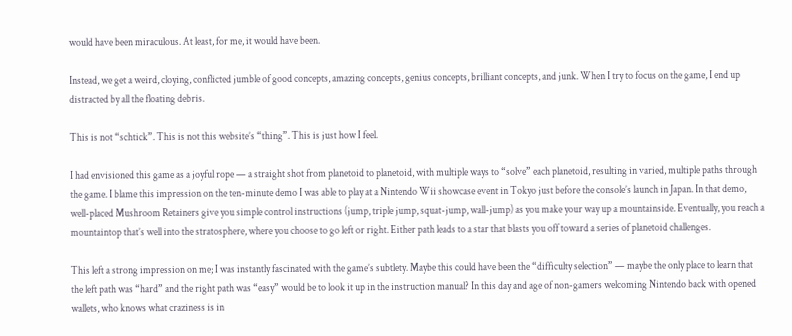would have been miraculous. At least, for me, it would have been.

Instead, we get a weird, cloying, conflicted jumble of good concepts, amazing concepts, genius concepts, brilliant concepts, and junk. When I try to focus on the game, I end up distracted by all the floating debris.

This is not “schtick”. This is not this website’s “thing”. This is just how I feel.

I had envisioned this game as a joyful rope — a straight shot from planetoid to planetoid, with multiple ways to “solve” each planetoid, resulting in varied, multiple paths through the game. I blame this impression on the ten-minute demo I was able to play at a Nintendo Wii showcase event in Tokyo just before the console’s launch in Japan. In that demo, well-placed Mushroom Retainers give you simple control instructions (jump, triple jump, squat-jump, wall-jump) as you make your way up a mountainside. Eventually, you reach a mountaintop that’s well into the stratosphere, where you choose to go left or right. Either path leads to a star that blasts you off toward a series of planetoid challenges.

This left a strong impression on me; I was instantly fascinated with the game’s subtlety. Maybe this could have been the “difficulty selection” — maybe the only place to learn that the left path was “hard” and the right path was “easy” would be to look it up in the instruction manual? In this day and age of non-gamers welcoming Nintendo back with opened wallets, who knows what craziness is in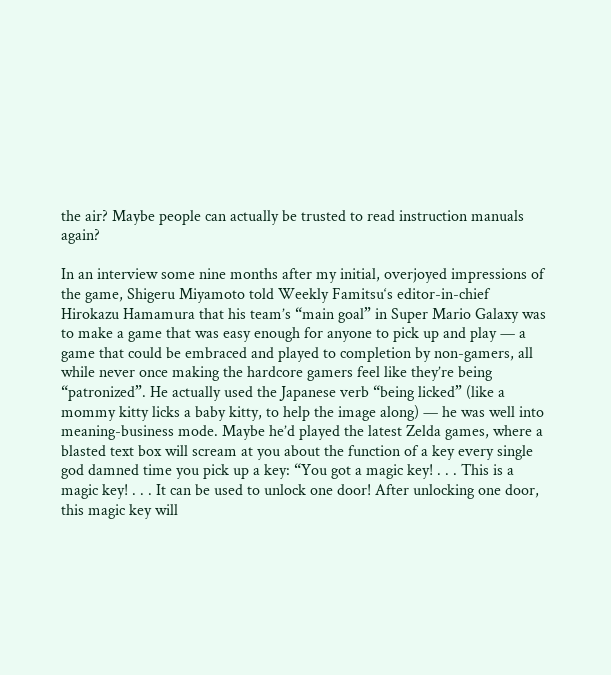the air? Maybe people can actually be trusted to read instruction manuals again?

In an interview some nine months after my initial, overjoyed impressions of the game, Shigeru Miyamoto told Weekly Famitsu‘s editor-in-chief Hirokazu Hamamura that his team’s “main goal” in Super Mario Galaxy was to make a game that was easy enough for anyone to pick up and play — a game that could be embraced and played to completion by non-gamers, all while never once making the hardcore gamers feel like they’re being “patronized”. He actually used the Japanese verb “being licked” (like a mommy kitty licks a baby kitty, to help the image along) — he was well into meaning-business mode. Maybe he’d played the latest Zelda games, where a blasted text box will scream at you about the function of a key every single god damned time you pick up a key: “You got a magic key! . . . This is a magic key! . . . It can be used to unlock one door! After unlocking one door, this magic key will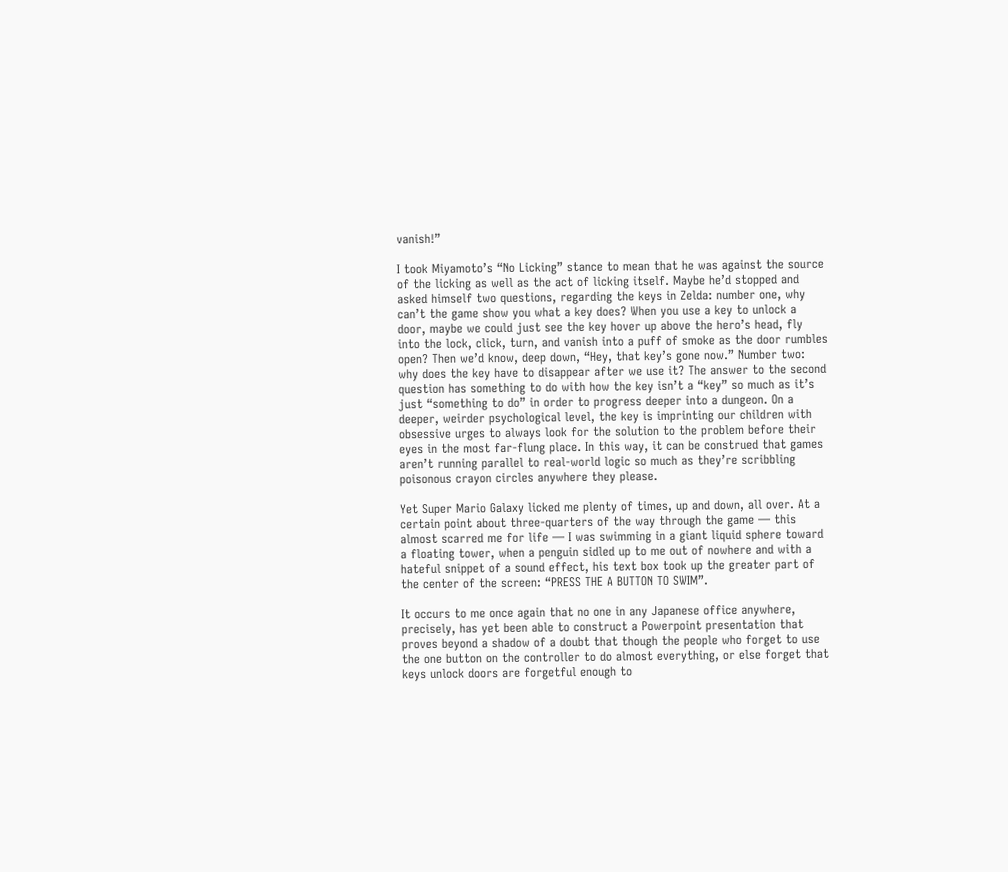vanish!”

I took Miyamoto’s “No Licking” stance to mean that he was against the source of the licking as well as the act of licking itself. Maybe he’d stopped and asked himself two questions, regarding the keys in Zelda: number one, why can’t the game show you what a key does? When you use a key to unlock a door, maybe we could just see the key hover up above the hero’s head, fly into the lock, click, turn, and vanish into a puff of smoke as the door rumbles open? Then we’d know, deep down, “Hey, that key’s gone now.” Number two: why does the key have to disappear after we use it? The answer to the second question has something to do with how the key isn’t a “key” so much as it’s just “something to do” in order to progress deeper into a dungeon. On a deeper, weirder psychological level, the key is imprinting our children with obsessive urges to always look for the solution to the problem before their eyes in the most far-flung place. In this way, it can be construed that games aren’t running parallel to real-world logic so much as they’re scribbling poisonous crayon circles anywhere they please.

Yet Super Mario Galaxy licked me plenty of times, up and down, all over. At a certain point about three-quarters of the way through the game — this almost scarred me for life — I was swimming in a giant liquid sphere toward a floating tower, when a penguin sidled up to me out of nowhere and with a hateful snippet of a sound effect, his text box took up the greater part of the center of the screen: “PRESS THE A BUTTON TO SWIM”.

It occurs to me once again that no one in any Japanese office anywhere, precisely, has yet been able to construct a Powerpoint presentation that proves beyond a shadow of a doubt that though the people who forget to use the one button on the controller to do almost everything, or else forget that keys unlock doors are forgetful enough to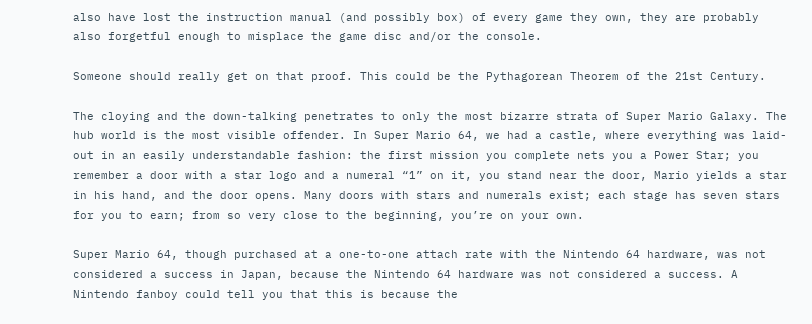also have lost the instruction manual (and possibly box) of every game they own, they are probably also forgetful enough to misplace the game disc and/or the console.

Someone should really get on that proof. This could be the Pythagorean Theorem of the 21st Century.

The cloying and the down-talking penetrates to only the most bizarre strata of Super Mario Galaxy. The hub world is the most visible offender. In Super Mario 64, we had a castle, where everything was laid-out in an easily understandable fashion: the first mission you complete nets you a Power Star; you remember a door with a star logo and a numeral “1” on it, you stand near the door, Mario yields a star in his hand, and the door opens. Many doors with stars and numerals exist; each stage has seven stars for you to earn; from so very close to the beginning, you’re on your own.

Super Mario 64, though purchased at a one-to-one attach rate with the Nintendo 64 hardware, was not considered a success in Japan, because the Nintendo 64 hardware was not considered a success. A Nintendo fanboy could tell you that this is because the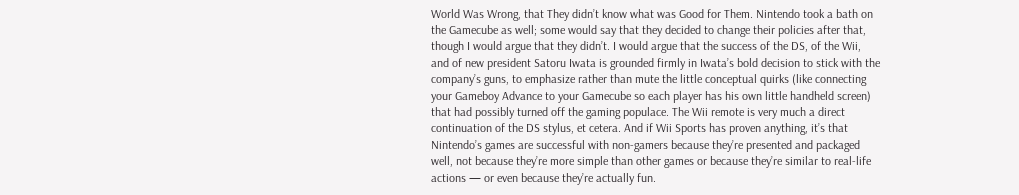World Was Wrong, that They didn’t know what was Good for Them. Nintendo took a bath on the Gamecube as well; some would say that they decided to change their policies after that, though I would argue that they didn’t. I would argue that the success of the DS, of the Wii, and of new president Satoru Iwata is grounded firmly in Iwata’s bold decision to stick with the company’s guns, to emphasize rather than mute the little conceptual quirks (like connecting your Gameboy Advance to your Gamecube so each player has his own little handheld screen) that had possibly turned off the gaming populace. The Wii remote is very much a direct continuation of the DS stylus, et cetera. And if Wii Sports has proven anything, it’s that Nintendo’s games are successful with non-gamers because they’re presented and packaged well, not because they’re more simple than other games or because they’re similar to real-life actions — or even because they’re actually fun.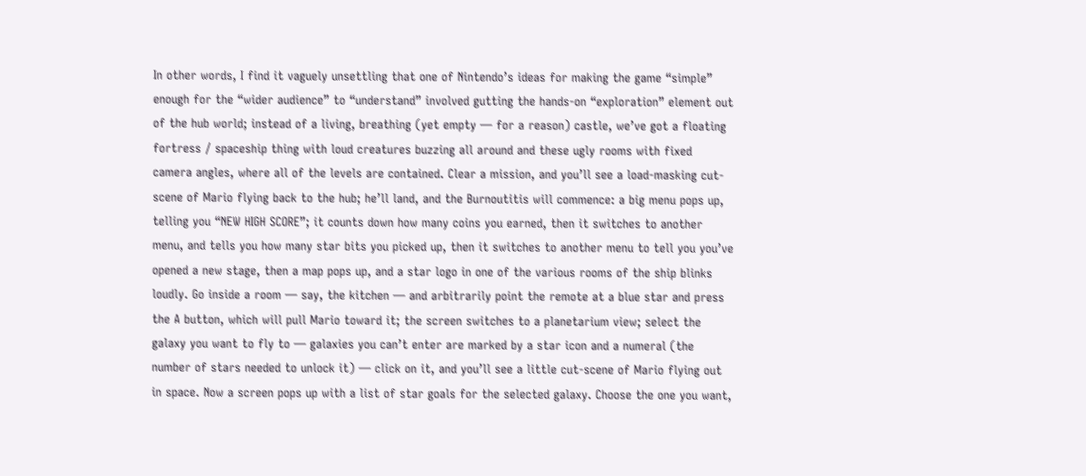In other words, I find it vaguely unsettling that one of Nintendo’s ideas for making the game “simple” enough for the “wider audience” to “understand” involved gutting the hands-on “exploration” element out of the hub world; instead of a living, breathing (yet empty — for a reason) castle, we’ve got a floating fortress / spaceship thing with loud creatures buzzing all around and these ugly rooms with fixed camera angles, where all of the levels are contained. Clear a mission, and you’ll see a load-masking cut-scene of Mario flying back to the hub; he’ll land, and the Burnoutitis will commence: a big menu pops up, telling you “NEW HIGH SCORE”; it counts down how many coins you earned, then it switches to another menu, and tells you how many star bits you picked up, then it switches to another menu to tell you you’ve opened a new stage, then a map pops up, and a star logo in one of the various rooms of the ship blinks loudly. Go inside a room — say, the kitchen — and arbitrarily point the remote at a blue star and press the A button, which will pull Mario toward it; the screen switches to a planetarium view; select the galaxy you want to fly to — galaxies you can’t enter are marked by a star icon and a numeral (the number of stars needed to unlock it) — click on it, and you’ll see a little cut-scene of Mario flying out in space. Now a screen pops up with a list of star goals for the selected galaxy. Choose the one you want,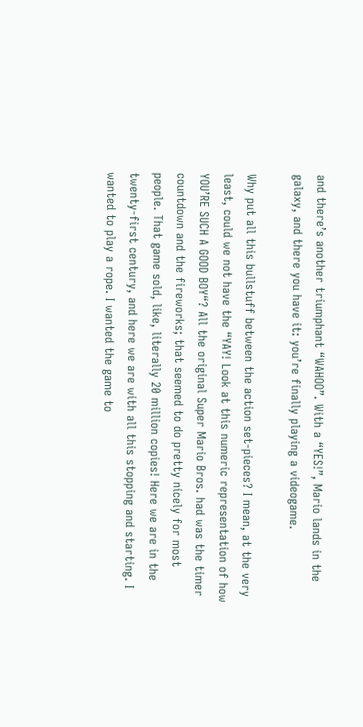and there’s another triumphant “WAHOO”. With a “YES!”, Mario lands in the galaxy, and there you have it: you’re finally playing a videogame.

Why put all this bullstuff between the action set-pieces? I mean, at the very least, could we not have the “YAY! Look at this numeric representation of how YOU’RE SUCH A GOOD BOY“? All the original Super Mario Bros. had was the timer countdown and the fireworks; that seemed to do pretty nicely for most people. That game sold, like, literally 20 million copies! Here we are in the twenty-first century, and here we are with all this stopping and starting. I wanted to play a rope. I wanted the game to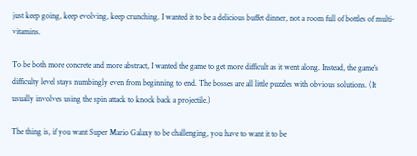just keep going, keep evolving, keep crunching. I wanted it to be a delicious buffet dinner, not a room full of bottles of multi-vitamins.

To be both more concrete and more abstract, I wanted the game to get more difficult as it went along. Instead, the game’s difficulty level stays numbingly even from beginning to end. The bosses are all little puzzles with obvious solutions. (It usually involves using the spin attack to knock back a projectile.)

The thing is, if you want Super Mario Galaxy to be challenging, you have to want it to be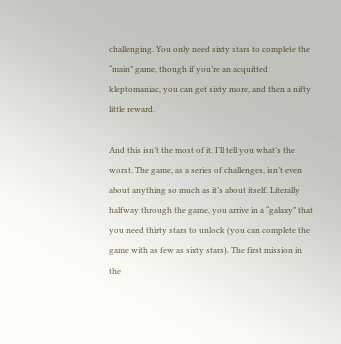challenging. You only need sixty stars to complete the “main” game, though if you’re an acquitted kleptomaniac, you can get sixty more, and then a nifty little reward.

And this isn’t the most of it. I’ll tell you what’s the worst. The game, as a series of challenges, isn’t even about anything so much as it’s about itself. Literally halfway through the game, you arrive in a “galaxy” that you need thirty stars to unlock (you can complete the game with as few as sixty stars). The first mission in the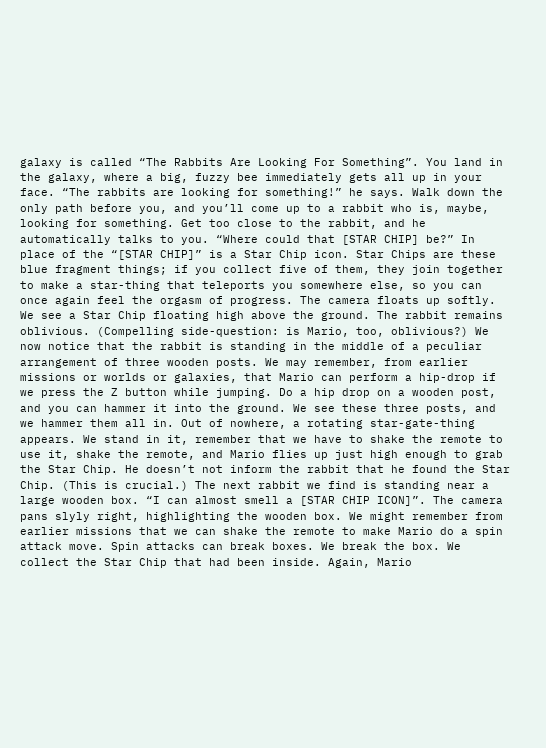galaxy is called “The Rabbits Are Looking For Something”. You land in the galaxy, where a big, fuzzy bee immediately gets all up in your face. “The rabbits are looking for something!” he says. Walk down the only path before you, and you’ll come up to a rabbit who is, maybe, looking for something. Get too close to the rabbit, and he automatically talks to you. “Where could that [STAR CHIP] be?” In place of the “[STAR CHIP]” is a Star Chip icon. Star Chips are these blue fragment things; if you collect five of them, they join together to make a star-thing that teleports you somewhere else, so you can once again feel the orgasm of progress. The camera floats up softly. We see a Star Chip floating high above the ground. The rabbit remains oblivious. (Compelling side-question: is Mario, too, oblivious?) We now notice that the rabbit is standing in the middle of a peculiar arrangement of three wooden posts. We may remember, from earlier missions or worlds or galaxies, that Mario can perform a hip-drop if we press the Z button while jumping. Do a hip drop on a wooden post, and you can hammer it into the ground. We see these three posts, and we hammer them all in. Out of nowhere, a rotating star-gate-thing appears. We stand in it, remember that we have to shake the remote to use it, shake the remote, and Mario flies up just high enough to grab the Star Chip. He doesn’t not inform the rabbit that he found the Star Chip. (This is crucial.) The next rabbit we find is standing near a large wooden box. “I can almost smell a [STAR CHIP ICON]”. The camera pans slyly right, highlighting the wooden box. We might remember from earlier missions that we can shake the remote to make Mario do a spin attack move. Spin attacks can break boxes. We break the box. We collect the Star Chip that had been inside. Again, Mario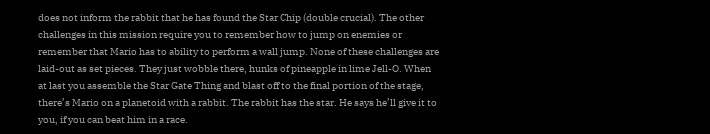does not inform the rabbit that he has found the Star Chip (double crucial). The other challenges in this mission require you to remember how to jump on enemies or remember that Mario has to ability to perform a wall jump. None of these challenges are laid-out as set pieces. They just wobble there, hunks of pineapple in lime Jell-O. When at last you assemble the Star Gate Thing and blast off to the final portion of the stage, there’s Mario on a planetoid with a rabbit. The rabbit has the star. He says he’ll give it to you, if you can beat him in a race.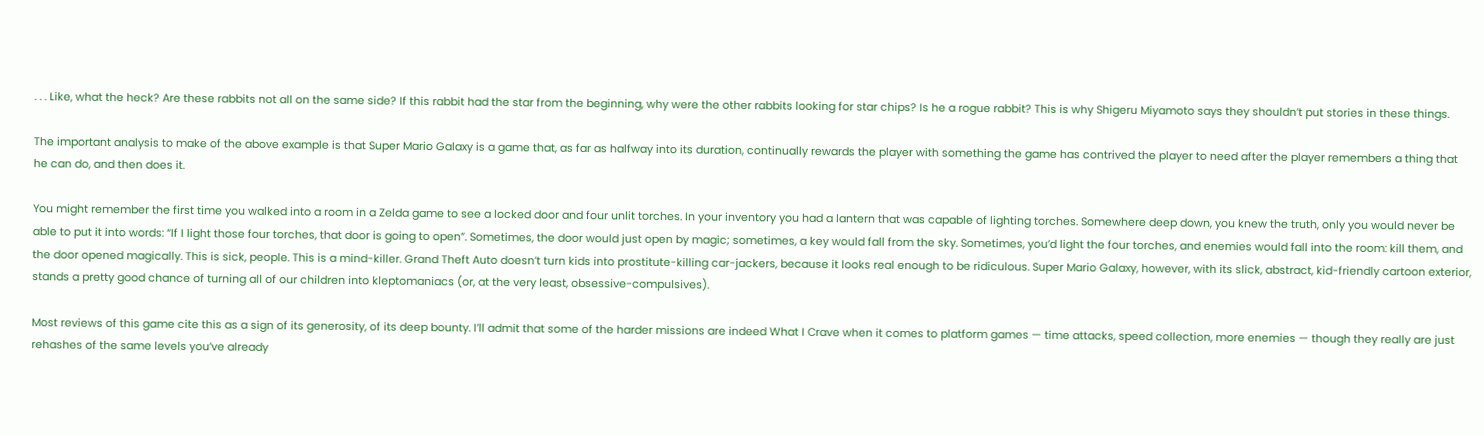. . . Like, what the heck? Are these rabbits not all on the same side? If this rabbit had the star from the beginning, why were the other rabbits looking for star chips? Is he a rogue rabbit? This is why Shigeru Miyamoto says they shouldn’t put stories in these things.

The important analysis to make of the above example is that Super Mario Galaxy is a game that, as far as halfway into its duration, continually rewards the player with something the game has contrived the player to need after the player remembers a thing that he can do, and then does it.

You might remember the first time you walked into a room in a Zelda game to see a locked door and four unlit torches. In your inventory you had a lantern that was capable of lighting torches. Somewhere deep down, you knew the truth, only you would never be able to put it into words: “If I light those four torches, that door is going to open”. Sometimes, the door would just open by magic; sometimes, a key would fall from the sky. Sometimes, you’d light the four torches, and enemies would fall into the room: kill them, and the door opened magically. This is sick, people. This is a mind-killer. Grand Theft Auto doesn’t turn kids into prostitute-killing car-jackers, because it looks real enough to be ridiculous. Super Mario Galaxy, however, with its slick, abstract, kid-friendly cartoon exterior, stands a pretty good chance of turning all of our children into kleptomaniacs (or, at the very least, obsessive-compulsives).

Most reviews of this game cite this as a sign of its generosity, of its deep bounty. I’ll admit that some of the harder missions are indeed What I Crave when it comes to platform games — time attacks, speed collection, more enemies — though they really are just rehashes of the same levels you’ve already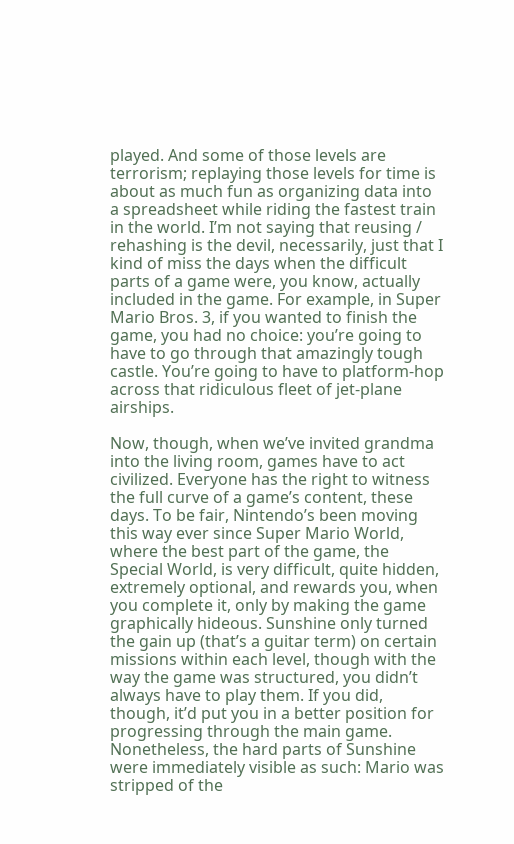played. And some of those levels are terrorism; replaying those levels for time is about as much fun as organizing data into a spreadsheet while riding the fastest train in the world. I’m not saying that reusing / rehashing is the devil, necessarily, just that I kind of miss the days when the difficult parts of a game were, you know, actually included in the game. For example, in Super Mario Bros. 3, if you wanted to finish the game, you had no choice: you’re going to have to go through that amazingly tough castle. You’re going to have to platform-hop across that ridiculous fleet of jet-plane airships.

Now, though, when we’ve invited grandma into the living room, games have to act civilized. Everyone has the right to witness the full curve of a game’s content, these days. To be fair, Nintendo’s been moving this way ever since Super Mario World, where the best part of the game, the Special World, is very difficult, quite hidden, extremely optional, and rewards you, when you complete it, only by making the game graphically hideous. Sunshine only turned the gain up (that’s a guitar term) on certain missions within each level, though with the way the game was structured, you didn’t always have to play them. If you did, though, it’d put you in a better position for progressing through the main game. Nonetheless, the hard parts of Sunshine were immediately visible as such: Mario was stripped of the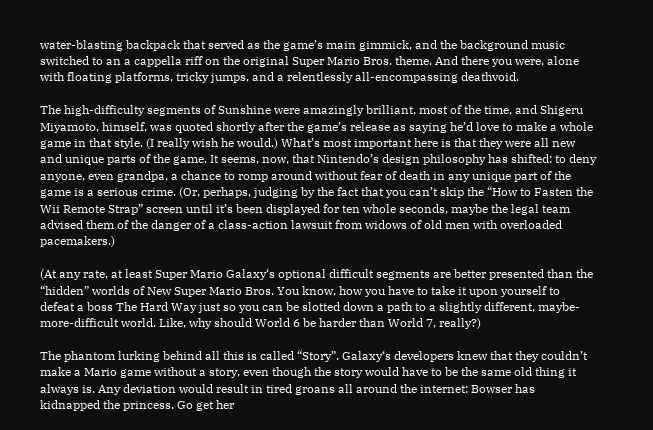water-blasting backpack that served as the game’s main gimmick, and the background music switched to an a cappella riff on the original Super Mario Bros. theme. And there you were, alone with floating platforms, tricky jumps, and a relentlessly all-encompassing deathvoid.

The high-difficulty segments of Sunshine were amazingly brilliant, most of the time, and Shigeru Miyamoto, himself, was quoted shortly after the game’s release as saying he’d love to make a whole game in that style. (I really wish he would.) What’s most important here is that they were all new and unique parts of the game. It seems, now, that Nintendo’s design philosophy has shifted: to deny anyone, even grandpa, a chance to romp around without fear of death in any unique part of the game is a serious crime. (Or, perhaps, judging by the fact that you can’t skip the “How to Fasten the Wii Remote Strap” screen until it’s been displayed for ten whole seconds, maybe the legal team advised them of the danger of a class-action lawsuit from widows of old men with overloaded pacemakers.)

(At any rate, at least Super Mario Galaxy‘s optional difficult segments are better presented than the “hidden” worlds of New Super Mario Bros. You know, how you have to take it upon yourself to defeat a boss The Hard Way just so you can be slotted down a path to a slightly different, maybe-more-difficult world. Like, why should World 6 be harder than World 7, really?)

The phantom lurking behind all this is called “Story”. Galaxy‘s developers knew that they couldn’t make a Mario game without a story, even though the story would have to be the same old thing it always is. Any deviation would result in tired groans all around the internet: Bowser has kidnapped the princess. Go get her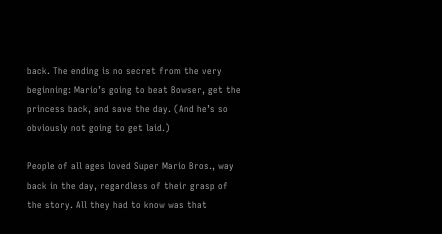back. The ending is no secret from the very beginning: Mario’s going to beat Bowser, get the princess back, and save the day. (And he’s so obviously not going to get laid.)

People of all ages loved Super Mario Bros., way back in the day, regardless of their grasp of the story. All they had to know was that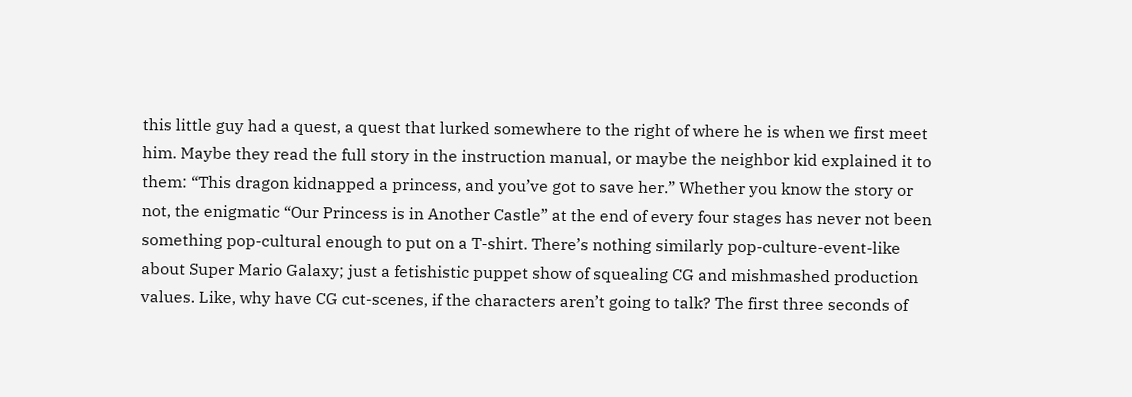this little guy had a quest, a quest that lurked somewhere to the right of where he is when we first meet him. Maybe they read the full story in the instruction manual, or maybe the neighbor kid explained it to them: “This dragon kidnapped a princess, and you’ve got to save her.” Whether you know the story or not, the enigmatic “Our Princess is in Another Castle” at the end of every four stages has never not been something pop-cultural enough to put on a T-shirt. There’s nothing similarly pop-culture-event-like about Super Mario Galaxy; just a fetishistic puppet show of squealing CG and mishmashed production values. Like, why have CG cut-scenes, if the characters aren’t going to talk? The first three seconds of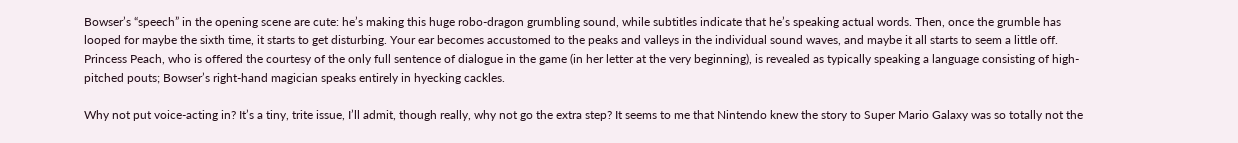Bowser’s “speech” in the opening scene are cute: he’s making this huge robo-dragon grumbling sound, while subtitles indicate that he’s speaking actual words. Then, once the grumble has looped for maybe the sixth time, it starts to get disturbing. Your ear becomes accustomed to the peaks and valleys in the individual sound waves, and maybe it all starts to seem a little off. Princess Peach, who is offered the courtesy of the only full sentence of dialogue in the game (in her letter at the very beginning), is revealed as typically speaking a language consisting of high-pitched pouts; Bowser’s right-hand magician speaks entirely in hyecking cackles.

Why not put voice-acting in? It’s a tiny, trite issue, I’ll admit, though really, why not go the extra step? It seems to me that Nintendo knew the story to Super Mario Galaxy was so totally not the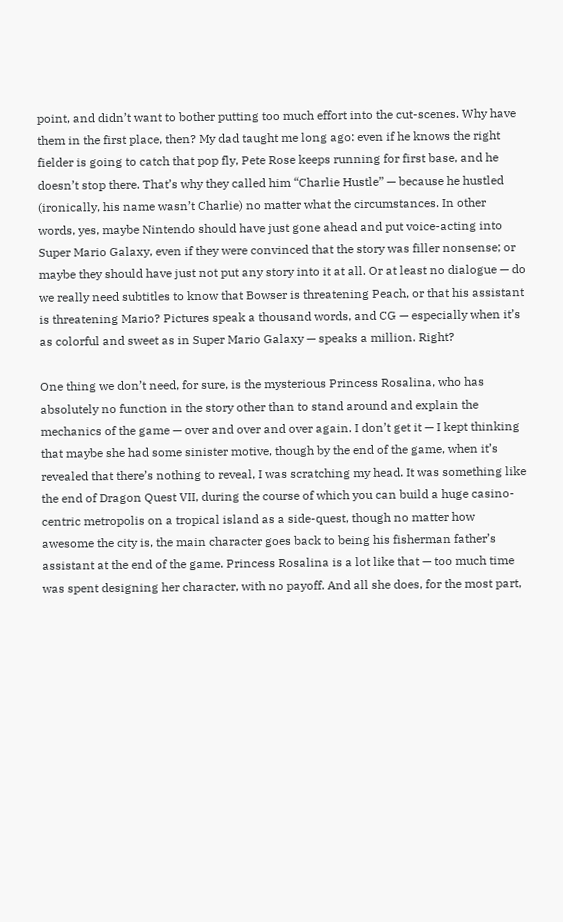point, and didn’t want to bother putting too much effort into the cut-scenes. Why have them in the first place, then? My dad taught me long ago: even if he knows the right fielder is going to catch that pop fly, Pete Rose keeps running for first base, and he doesn’t stop there. That’s why they called him “Charlie Hustle” — because he hustled (ironically, his name wasn’t Charlie) no matter what the circumstances. In other words, yes, maybe Nintendo should have just gone ahead and put voice-acting into Super Mario Galaxy, even if they were convinced that the story was filler nonsense; or maybe they should have just not put any story into it at all. Or at least no dialogue — do we really need subtitles to know that Bowser is threatening Peach, or that his assistant is threatening Mario? Pictures speak a thousand words, and CG — especially when it’s as colorful and sweet as in Super Mario Galaxy — speaks a million. Right?

One thing we don’t need, for sure, is the mysterious Princess Rosalina, who has absolutely no function in the story other than to stand around and explain the mechanics of the game — over and over and over again. I don’t get it — I kept thinking that maybe she had some sinister motive, though by the end of the game, when it’s revealed that there’s nothing to reveal, I was scratching my head. It was something like the end of Dragon Quest VII, during the course of which you can build a huge casino-centric metropolis on a tropical island as a side-quest, though no matter how awesome the city is, the main character goes back to being his fisherman father’s assistant at the end of the game. Princess Rosalina is a lot like that — too much time was spent designing her character, with no payoff. And all she does, for the most part,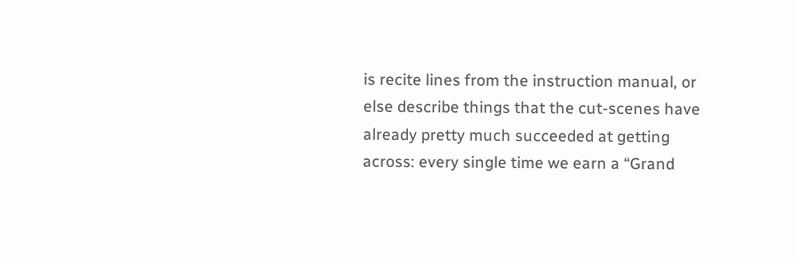is recite lines from the instruction manual, or else describe things that the cut-scenes have already pretty much succeeded at getting across: every single time we earn a “Grand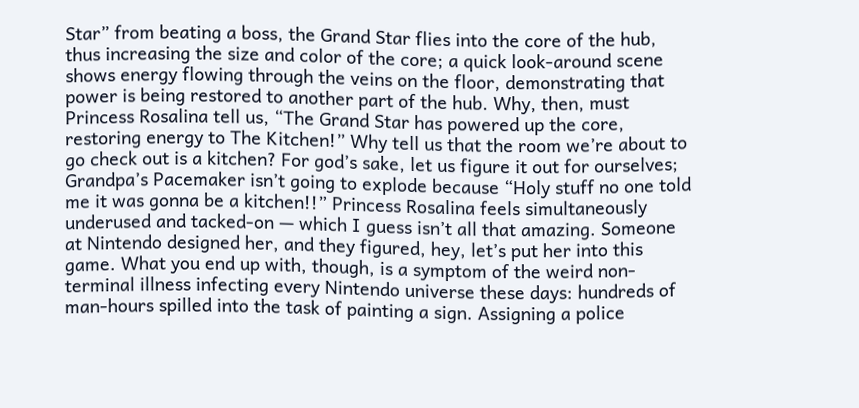Star” from beating a boss, the Grand Star flies into the core of the hub, thus increasing the size and color of the core; a quick look-around scene shows energy flowing through the veins on the floor, demonstrating that power is being restored to another part of the hub. Why, then, must Princess Rosalina tell us, “The Grand Star has powered up the core, restoring energy to The Kitchen!” Why tell us that the room we’re about to go check out is a kitchen? For god’s sake, let us figure it out for ourselves; Grandpa’s Pacemaker isn’t going to explode because “Holy stuff no one told me it was gonna be a kitchen!!” Princess Rosalina feels simultaneously underused and tacked-on — which I guess isn’t all that amazing. Someone at Nintendo designed her, and they figured, hey, let’s put her into this game. What you end up with, though, is a symptom of the weird non-terminal illness infecting every Nintendo universe these days: hundreds of man-hours spilled into the task of painting a sign. Assigning a police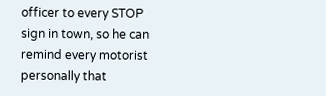officer to every STOP sign in town, so he can remind every motorist personally that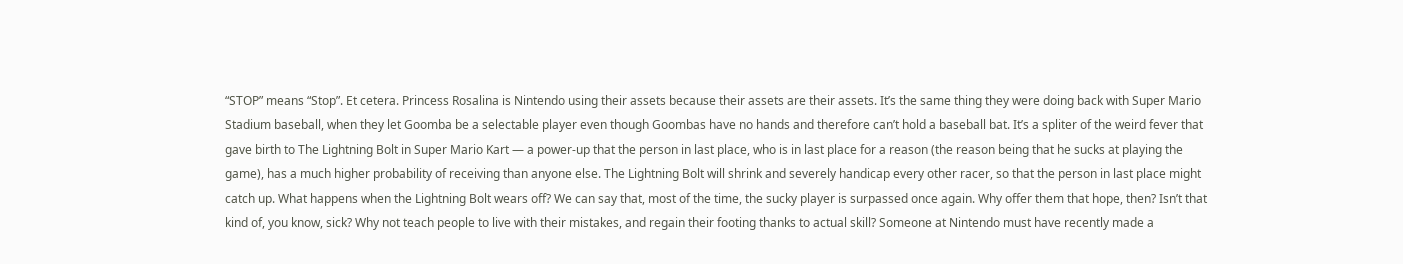“STOP” means “Stop”. Et cetera. Princess Rosalina is Nintendo using their assets because their assets are their assets. It’s the same thing they were doing back with Super Mario Stadium baseball, when they let Goomba be a selectable player even though Goombas have no hands and therefore can’t hold a baseball bat. It’s a spliter of the weird fever that gave birth to The Lightning Bolt in Super Mario Kart — a power-up that the person in last place, who is in last place for a reason (the reason being that he sucks at playing the game), has a much higher probability of receiving than anyone else. The Lightning Bolt will shrink and severely handicap every other racer, so that the person in last place might catch up. What happens when the Lightning Bolt wears off? We can say that, most of the time, the sucky player is surpassed once again. Why offer them that hope, then? Isn’t that kind of, you know, sick? Why not teach people to live with their mistakes, and regain their footing thanks to actual skill? Someone at Nintendo must have recently made a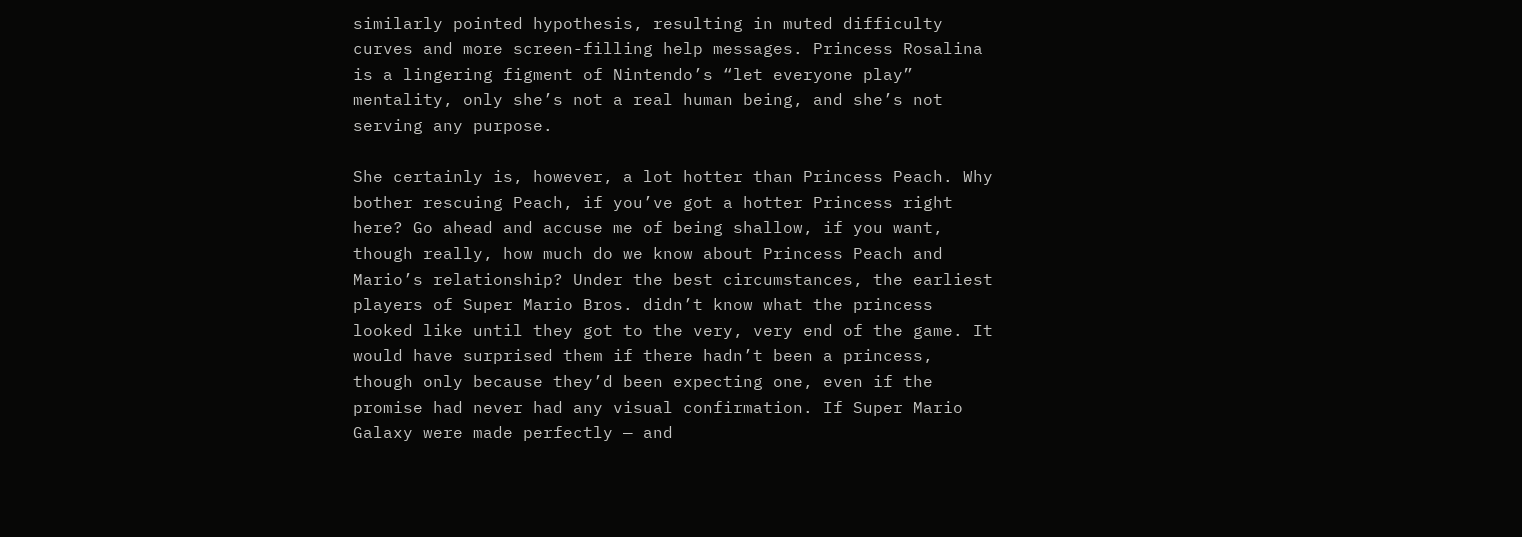similarly pointed hypothesis, resulting in muted difficulty curves and more screen-filling help messages. Princess Rosalina is a lingering figment of Nintendo’s “let everyone play” mentality, only she’s not a real human being, and she’s not serving any purpose.

She certainly is, however, a lot hotter than Princess Peach. Why bother rescuing Peach, if you’ve got a hotter Princess right here? Go ahead and accuse me of being shallow, if you want, though really, how much do we know about Princess Peach and Mario’s relationship? Under the best circumstances, the earliest players of Super Mario Bros. didn’t know what the princess looked like until they got to the very, very end of the game. It would have surprised them if there hadn’t been a princess, though only because they’d been expecting one, even if the promise had never had any visual confirmation. If Super Mario Galaxy were made perfectly — and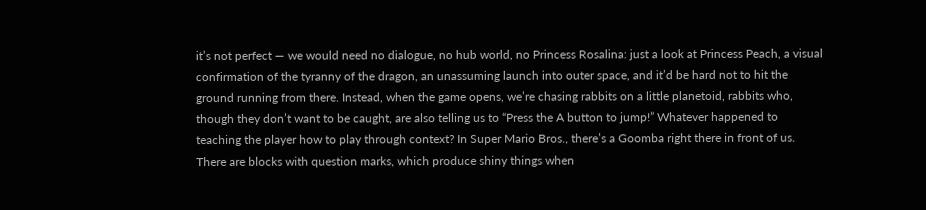it’s not perfect — we would need no dialogue, no hub world, no Princess Rosalina: just a look at Princess Peach, a visual confirmation of the tyranny of the dragon, an unassuming launch into outer space, and it’d be hard not to hit the ground running from there. Instead, when the game opens, we’re chasing rabbits on a little planetoid, rabbits who, though they don’t want to be caught, are also telling us to “Press the A button to jump!” Whatever happened to teaching the player how to play through context? In Super Mario Bros., there’s a Goomba right there in front of us. There are blocks with question marks, which produce shiny things when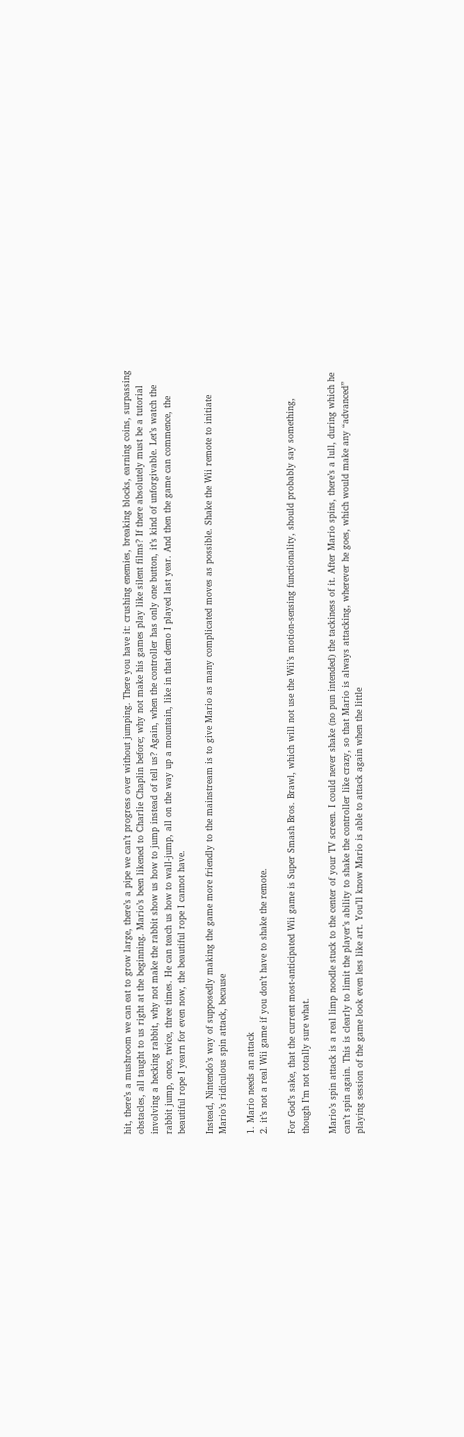hit, there’s a mushroom we can eat to grow large, there’s a pipe we can’t progress over without jumping. There you have it: crushing enemies, breaking blocks, earning coins, surpassing obstacles, all taught to us right at the beginning. Mario’s been likened to Charlie Chaplin before; why not make his games play like silent films? If there absolutely must be a tutorial involving a hecking rabbit, why not make the rabbit show us how to jump instead of tell us? Again, when the controller has only one button, it’s kind of unforgivable. Let’s watch the rabbit jump, once, twice, three times. He can teach us how to wall-jump, all on the way up a mountain, like in that demo I played last year. And then the game can commence, the beautiful rope I yearn for even now, the beautiful rope I cannot have.

Instead, Nintendo’s way of supposedly making the game more friendly to the mainstream is to give Mario as many complicated moves as possible. Shake the Wii remote to initiate Mario’s ridiculous spin attack, because

1. Mario needs an attack
2. it’s not a real Wii game if you don’t have to shake the remote.

For God’s sake, that the current most-anticipated Wii game is Super Smash Bros. Brawl, which will not use the Wii’s motion-sensing functionality, should probably say something, though I’m not totally sure what.

Mario’s spin attack is a real limp noodle stuck to the center of your TV screen. I could never shake (no pun intended) the tackiness of it. After Mario spins, there’s a lull, during which he can’t spin again. This is clearly to limit the player’s ability to shake the controller like crazy, so that Mario is always attacking, wherever he goes, which would make any “advanced” playing session of the game look even less like art. You’ll know Mario is able to attack again when the little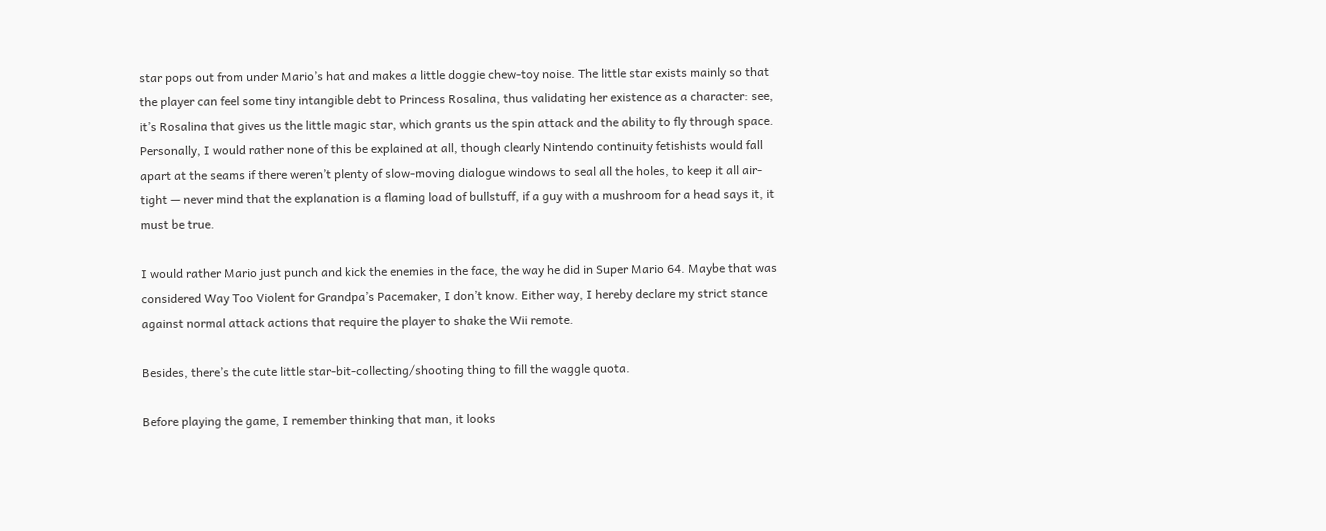star pops out from under Mario’s hat and makes a little doggie chew-toy noise. The little star exists mainly so that the player can feel some tiny intangible debt to Princess Rosalina, thus validating her existence as a character: see, it’s Rosalina that gives us the little magic star, which grants us the spin attack and the ability to fly through space. Personally, I would rather none of this be explained at all, though clearly Nintendo continuity fetishists would fall apart at the seams if there weren’t plenty of slow-moving dialogue windows to seal all the holes, to keep it all air-tight — never mind that the explanation is a flaming load of bullstuff, if a guy with a mushroom for a head says it, it must be true.

I would rather Mario just punch and kick the enemies in the face, the way he did in Super Mario 64. Maybe that was considered Way Too Violent for Grandpa’s Pacemaker, I don’t know. Either way, I hereby declare my strict stance against normal attack actions that require the player to shake the Wii remote.

Besides, there’s the cute little star-bit-collecting/shooting thing to fill the waggle quota.

Before playing the game, I remember thinking that man, it looks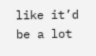like it’d be a lot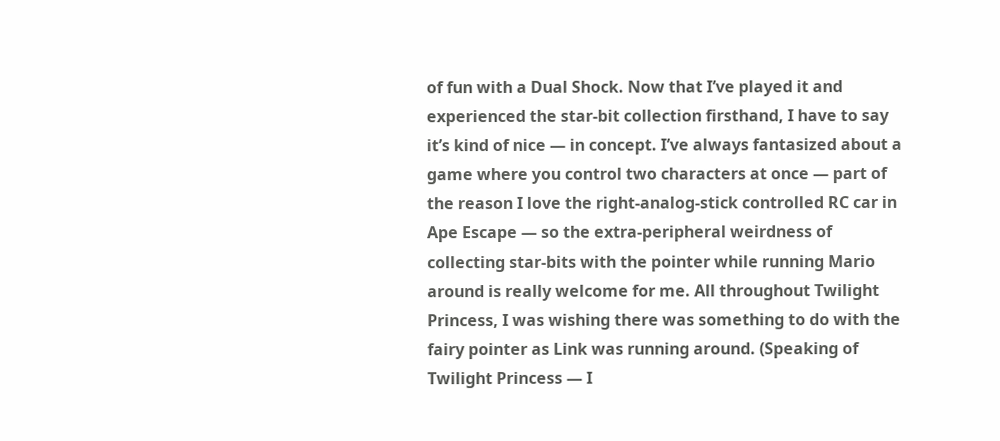of fun with a Dual Shock. Now that I’ve played it and experienced the star-bit collection firsthand, I have to say it’s kind of nice — in concept. I’ve always fantasized about a game where you control two characters at once — part of the reason I love the right-analog-stick controlled RC car in Ape Escape — so the extra-peripheral weirdness of collecting star-bits with the pointer while running Mario around is really welcome for me. All throughout Twilight Princess, I was wishing there was something to do with the fairy pointer as Link was running around. (Speaking of Twilight Princess — I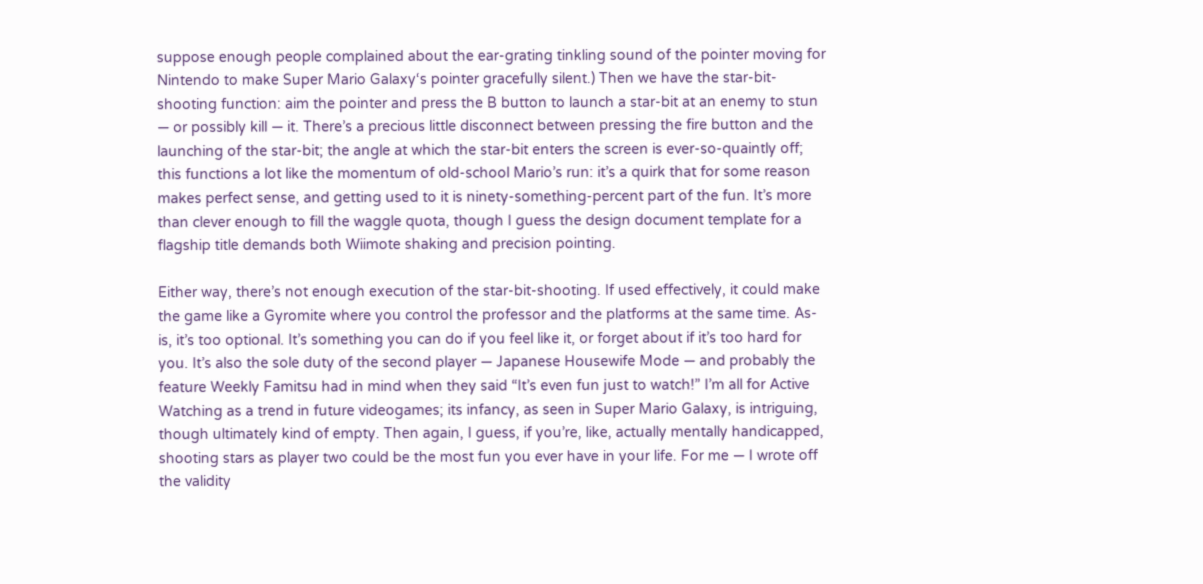suppose enough people complained about the ear-grating tinkling sound of the pointer moving for Nintendo to make Super Mario Galaxy‘s pointer gracefully silent.) Then we have the star-bit-shooting function: aim the pointer and press the B button to launch a star-bit at an enemy to stun — or possibly kill — it. There’s a precious little disconnect between pressing the fire button and the launching of the star-bit; the angle at which the star-bit enters the screen is ever-so-quaintly off; this functions a lot like the momentum of old-school Mario’s run: it’s a quirk that for some reason makes perfect sense, and getting used to it is ninety-something-percent part of the fun. It’s more than clever enough to fill the waggle quota, though I guess the design document template for a flagship title demands both Wiimote shaking and precision pointing.

Either way, there’s not enough execution of the star-bit-shooting. If used effectively, it could make the game like a Gyromite where you control the professor and the platforms at the same time. As-is, it’s too optional. It’s something you can do if you feel like it, or forget about if it’s too hard for you. It’s also the sole duty of the second player — Japanese Housewife Mode — and probably the feature Weekly Famitsu had in mind when they said “It’s even fun just to watch!” I’m all for Active Watching as a trend in future videogames; its infancy, as seen in Super Mario Galaxy, is intriguing, though ultimately kind of empty. Then again, I guess, if you’re, like, actually mentally handicapped, shooting stars as player two could be the most fun you ever have in your life. For me — I wrote off the validity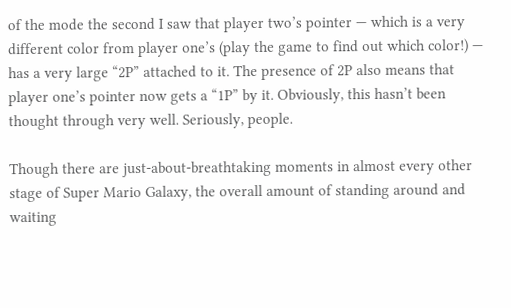of the mode the second I saw that player two’s pointer — which is a very different color from player one’s (play the game to find out which color!) — has a very large “2P” attached to it. The presence of 2P also means that player one’s pointer now gets a “1P” by it. Obviously, this hasn’t been thought through very well. Seriously, people.

Though there are just-about-breathtaking moments in almost every other stage of Super Mario Galaxy, the overall amount of standing around and waiting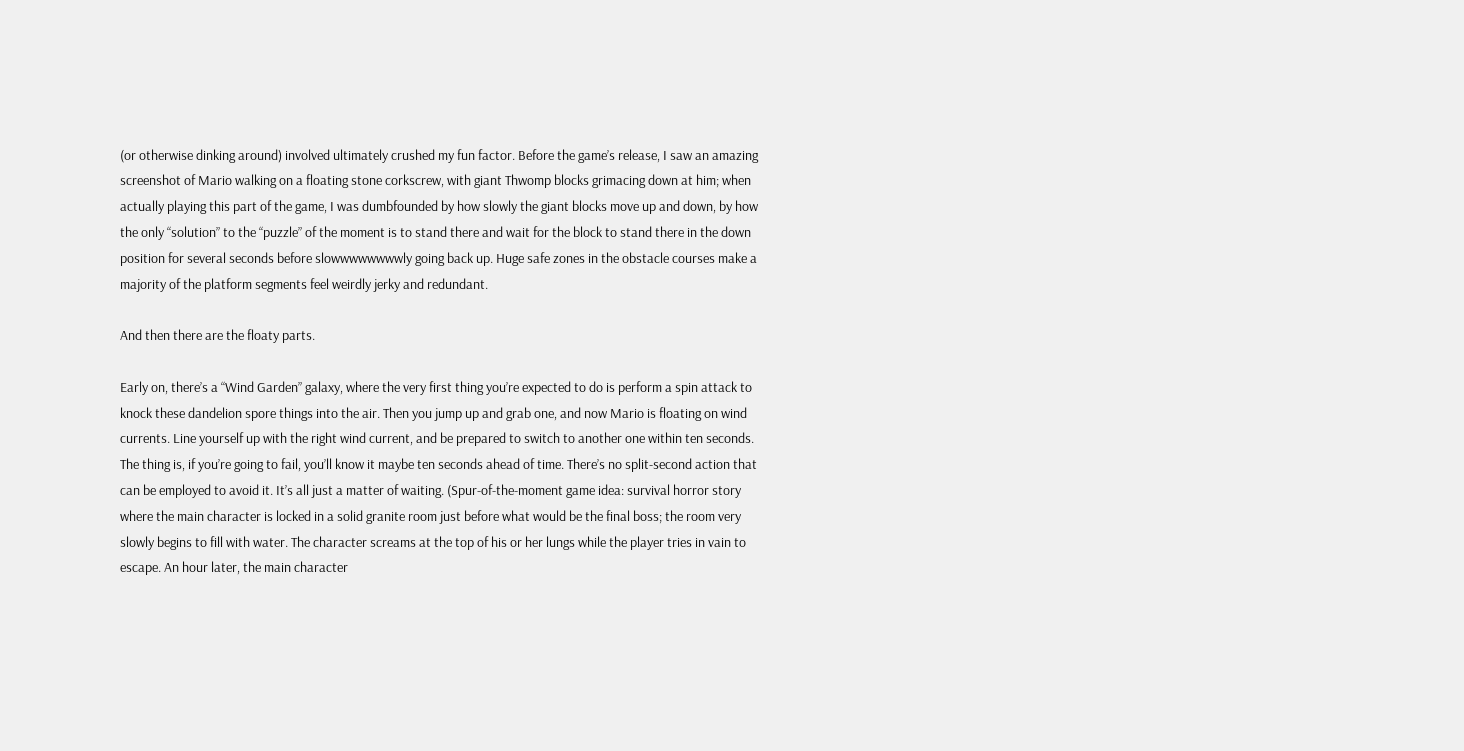(or otherwise dinking around) involved ultimately crushed my fun factor. Before the game’s release, I saw an amazing screenshot of Mario walking on a floating stone corkscrew, with giant Thwomp blocks grimacing down at him; when actually playing this part of the game, I was dumbfounded by how slowly the giant blocks move up and down, by how the only “solution” to the “puzzle” of the moment is to stand there and wait for the block to stand there in the down position for several seconds before slowwwwwwwwly going back up. Huge safe zones in the obstacle courses make a majority of the platform segments feel weirdly jerky and redundant.

And then there are the floaty parts.

Early on, there’s a “Wind Garden” galaxy, where the very first thing you’re expected to do is perform a spin attack to knock these dandelion spore things into the air. Then you jump up and grab one, and now Mario is floating on wind currents. Line yourself up with the right wind current, and be prepared to switch to another one within ten seconds. The thing is, if you’re going to fail, you’ll know it maybe ten seconds ahead of time. There’s no split-second action that can be employed to avoid it. It’s all just a matter of waiting. (Spur-of-the-moment game idea: survival horror story where the main character is locked in a solid granite room just before what would be the final boss; the room very slowly begins to fill with water. The character screams at the top of his or her lungs while the player tries in vain to escape. An hour later, the main character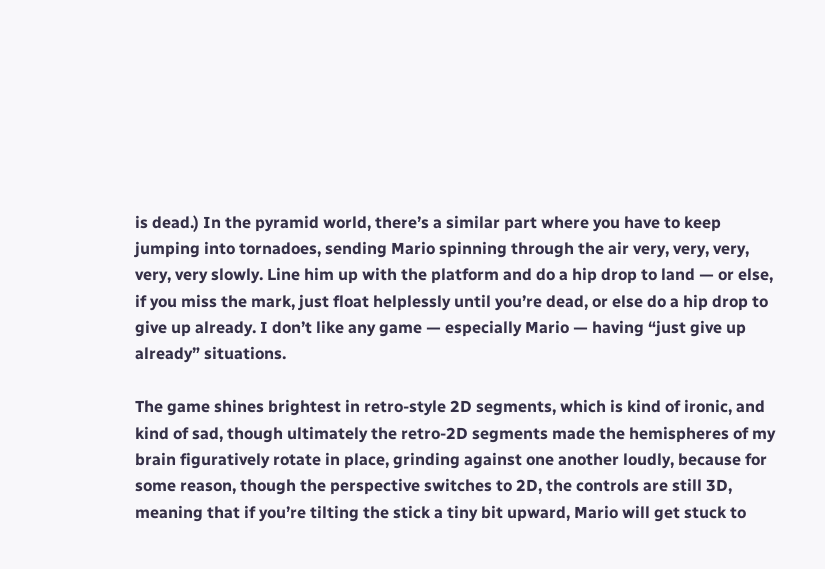is dead.) In the pyramid world, there’s a similar part where you have to keep jumping into tornadoes, sending Mario spinning through the air very, very, very, very, very slowly. Line him up with the platform and do a hip drop to land — or else, if you miss the mark, just float helplessly until you’re dead, or else do a hip drop to give up already. I don’t like any game — especially Mario — having “just give up already” situations.

The game shines brightest in retro-style 2D segments, which is kind of ironic, and kind of sad, though ultimately the retro-2D segments made the hemispheres of my brain figuratively rotate in place, grinding against one another loudly, because for some reason, though the perspective switches to 2D, the controls are still 3D, meaning that if you’re tilting the stick a tiny bit upward, Mario will get stuck to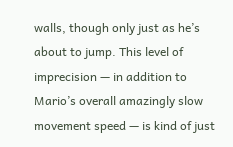walls, though only just as he’s about to jump. This level of imprecision — in addition to Mario’s overall amazingly slow movement speed — is kind of just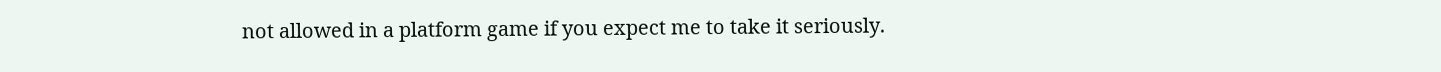not allowed in a platform game if you expect me to take it seriously.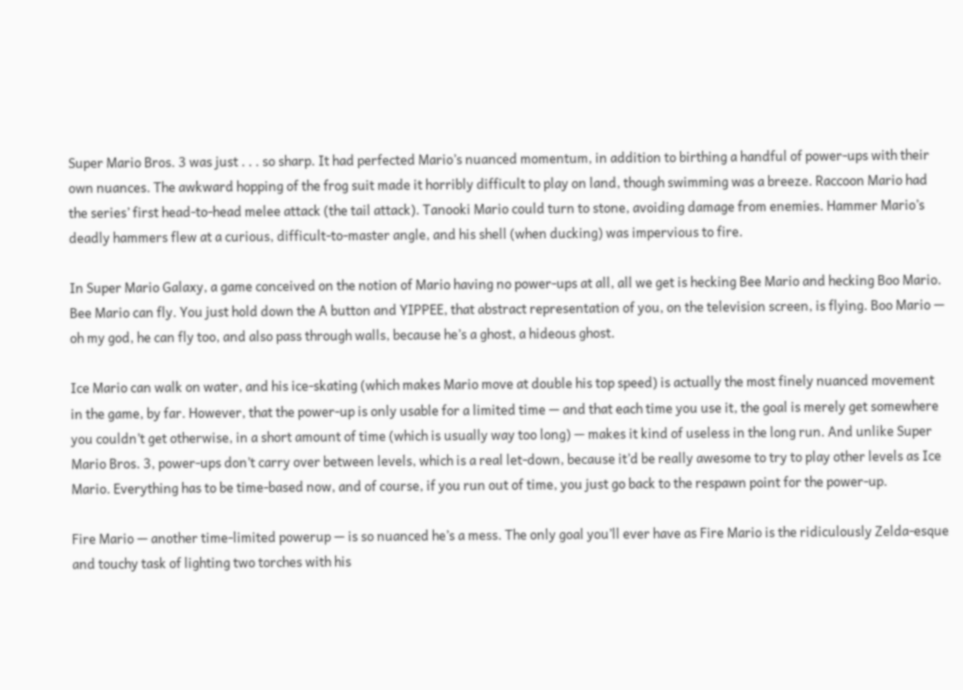Super Mario Bros. 3 was just . . . so sharp. It had perfected Mario’s nuanced momentum, in addition to birthing a handful of power-ups with their own nuances. The awkward hopping of the frog suit made it horribly difficult to play on land, though swimming was a breeze. Raccoon Mario had the series’ first head-to-head melee attack (the tail attack). Tanooki Mario could turn to stone, avoiding damage from enemies. Hammer Mario’s deadly hammers flew at a curious, difficult-to-master angle, and his shell (when ducking) was impervious to fire.

In Super Mario Galaxy, a game conceived on the notion of Mario having no power-ups at all, all we get is hecking Bee Mario and hecking Boo Mario. Bee Mario can fly. You just hold down the A button and YIPPEE, that abstract representation of you, on the television screen, is flying. Boo Mario — oh my god, he can fly too, and also pass through walls, because he’s a ghost, a hideous ghost.

Ice Mario can walk on water, and his ice-skating (which makes Mario move at double his top speed) is actually the most finely nuanced movement in the game, by far. However, that the power-up is only usable for a limited time — and that each time you use it, the goal is merely get somewhere you couldn’t get otherwise, in a short amount of time (which is usually way too long) — makes it kind of useless in the long run. And unlike Super Mario Bros. 3, power-ups don’t carry over between levels, which is a real let-down, because it’d be really awesome to try to play other levels as Ice Mario. Everything has to be time-based now, and of course, if you run out of time, you just go back to the respawn point for the power-up.

Fire Mario — another time-limited powerup — is so nuanced he’s a mess. The only goal you’ll ever have as Fire Mario is the ridiculously Zelda-esque and touchy task of lighting two torches with his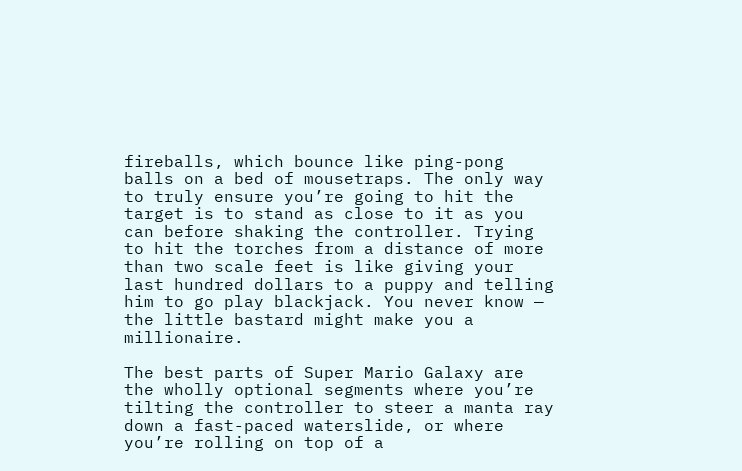fireballs, which bounce like ping-pong balls on a bed of mousetraps. The only way to truly ensure you’re going to hit the target is to stand as close to it as you can before shaking the controller. Trying to hit the torches from a distance of more than two scale feet is like giving your last hundred dollars to a puppy and telling him to go play blackjack. You never know — the little bastard might make you a millionaire.

The best parts of Super Mario Galaxy are the wholly optional segments where you’re tilting the controller to steer a manta ray down a fast-paced waterslide, or where you’re rolling on top of a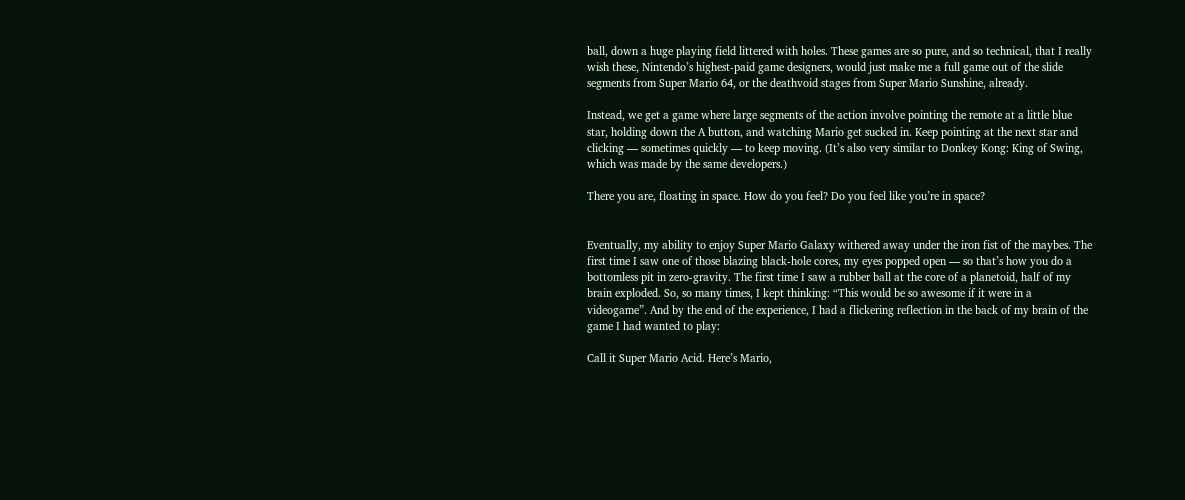ball, down a huge playing field littered with holes. These games are so pure, and so technical, that I really wish these, Nintendo’s highest-paid game designers, would just make me a full game out of the slide segments from Super Mario 64, or the deathvoid stages from Super Mario Sunshine, already.

Instead, we get a game where large segments of the action involve pointing the remote at a little blue star, holding down the A button, and watching Mario get sucked in. Keep pointing at the next star and clicking — sometimes quickly — to keep moving. (It’s also very similar to Donkey Kong: King of Swing, which was made by the same developers.)

There you are, floating in space. How do you feel? Do you feel like you’re in space?


Eventually, my ability to enjoy Super Mario Galaxy withered away under the iron fist of the maybes. The first time I saw one of those blazing black-hole cores, my eyes popped open — so that’s how you do a bottomless pit in zero-gravity. The first time I saw a rubber ball at the core of a planetoid, half of my brain exploded. So, so many times, I kept thinking: “This would be so awesome if it were in a videogame”. And by the end of the experience, I had a flickering reflection in the back of my brain of the game I had wanted to play:

Call it Super Mario Acid. Here’s Mario,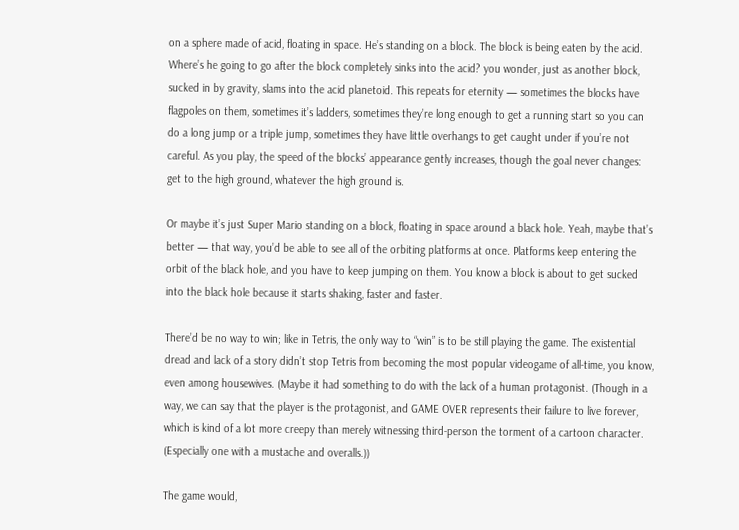on a sphere made of acid, floating in space. He’s standing on a block. The block is being eaten by the acid. Where’s he going to go after the block completely sinks into the acid? you wonder, just as another block, sucked in by gravity, slams into the acid planetoid. This repeats for eternity — sometimes the blocks have flagpoles on them, sometimes it’s ladders, sometimes they’re long enough to get a running start so you can do a long jump or a triple jump, sometimes they have little overhangs to get caught under if you’re not careful. As you play, the speed of the blocks’ appearance gently increases, though the goal never changes: get to the high ground, whatever the high ground is.

Or maybe it’s just Super Mario standing on a block, floating in space around a black hole. Yeah, maybe that’s better — that way, you’d be able to see all of the orbiting platforms at once. Platforms keep entering the orbit of the black hole, and you have to keep jumping on them. You know a block is about to get sucked into the black hole because it starts shaking, faster and faster.

There’d be no way to win; like in Tetris, the only way to “win” is to be still playing the game. The existential dread and lack of a story didn’t stop Tetris from becoming the most popular videogame of all-time, you know, even among housewives. (Maybe it had something to do with the lack of a human protagonist. (Though in a way, we can say that the player is the protagonist, and GAME OVER represents their failure to live forever, which is kind of a lot more creepy than merely witnessing third-person the torment of a cartoon character. (Especially one with a mustache and overalls.))

The game would,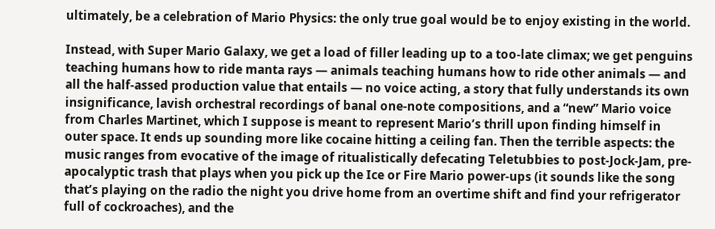ultimately, be a celebration of Mario Physics: the only true goal would be to enjoy existing in the world.

Instead, with Super Mario Galaxy, we get a load of filler leading up to a too-late climax; we get penguins teaching humans how to ride manta rays — animals teaching humans how to ride other animals — and all the half-assed production value that entails — no voice acting, a story that fully understands its own insignificance, lavish orchestral recordings of banal one-note compositions, and a “new” Mario voice from Charles Martinet, which I suppose is meant to represent Mario’s thrill upon finding himself in outer space. It ends up sounding more like cocaine hitting a ceiling fan. Then the terrible aspects: the music ranges from evocative of the image of ritualistically defecating Teletubbies to post-Jock-Jam, pre-apocalyptic trash that plays when you pick up the Ice or Fire Mario power-ups (it sounds like the song that’s playing on the radio the night you drive home from an overtime shift and find your refrigerator full of cockroaches), and the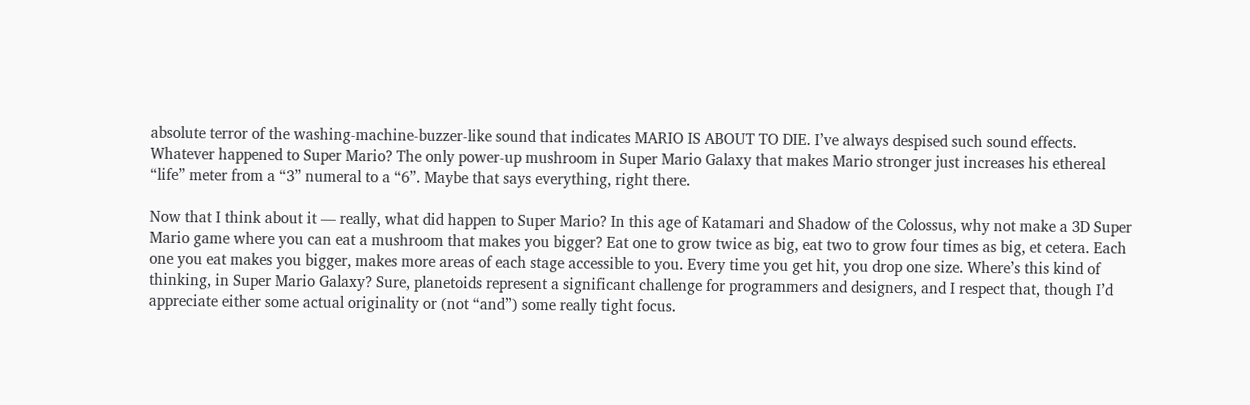absolute terror of the washing-machine-buzzer-like sound that indicates MARIO IS ABOUT TO DIE. I’ve always despised such sound effects. Whatever happened to Super Mario? The only power-up mushroom in Super Mario Galaxy that makes Mario stronger just increases his ethereal “life” meter from a “3” numeral to a “6”. Maybe that says everything, right there.

Now that I think about it — really, what did happen to Super Mario? In this age of Katamari and Shadow of the Colossus, why not make a 3D Super Mario game where you can eat a mushroom that makes you bigger? Eat one to grow twice as big, eat two to grow four times as big, et cetera. Each one you eat makes you bigger, makes more areas of each stage accessible to you. Every time you get hit, you drop one size. Where’s this kind of thinking, in Super Mario Galaxy? Sure, planetoids represent a significant challenge for programmers and designers, and I respect that, though I’d appreciate either some actual originality or (not “and”) some really tight focus.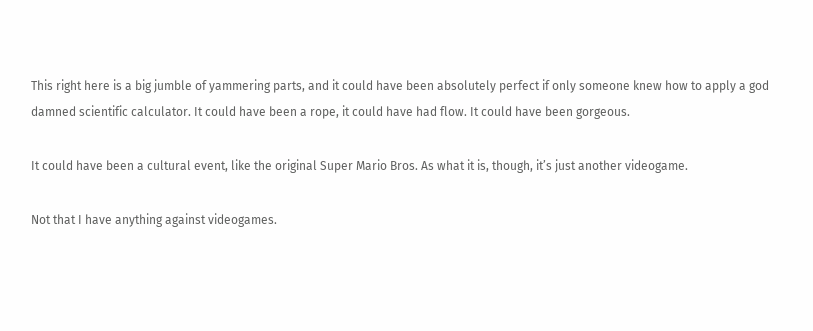This right here is a big jumble of yammering parts, and it could have been absolutely perfect if only someone knew how to apply a god damned scientific calculator. It could have been a rope, it could have had flow. It could have been gorgeous.

It could have been a cultural event, like the original Super Mario Bros. As what it is, though, it’s just another videogame.

Not that I have anything against videogames.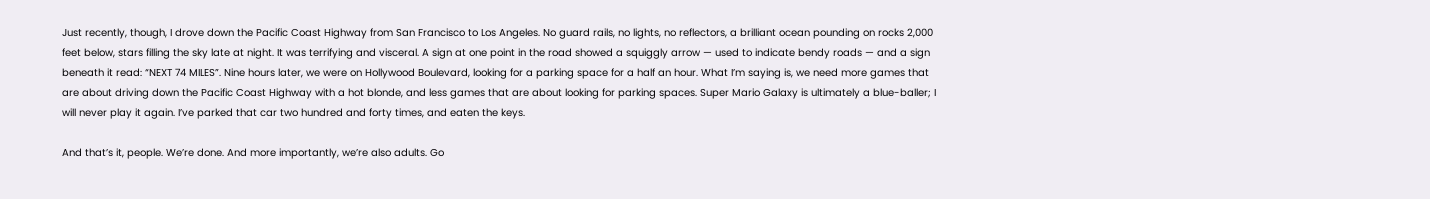Just recently, though, I drove down the Pacific Coast Highway from San Francisco to Los Angeles. No guard rails, no lights, no reflectors, a brilliant ocean pounding on rocks 2,000 feet below, stars filling the sky late at night. It was terrifying and visceral. A sign at one point in the road showed a squiggly arrow — used to indicate bendy roads — and a sign beneath it read: “NEXT 74 MILES”. Nine hours later, we were on Hollywood Boulevard, looking for a parking space for a half an hour. What I’m saying is, we need more games that are about driving down the Pacific Coast Highway with a hot blonde, and less games that are about looking for parking spaces. Super Mario Galaxy is ultimately a blue-baller; I will never play it again. I’ve parked that car two hundred and forty times, and eaten the keys.

And that’s it, people. We’re done. And more importantly, we’re also adults. Go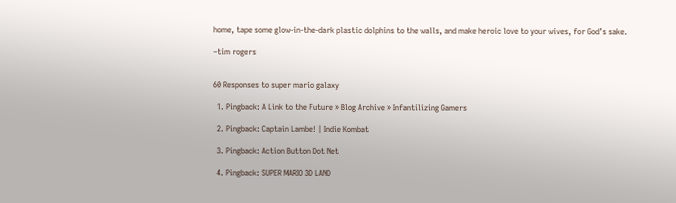home, tape some glow-in-the-dark plastic dolphins to the walls, and make heroic love to your wives, for God’s sake.

–tim rogers


60 Responses to super mario galaxy

  1. Pingback: A Link to the Future » Blog Archive » Infantilizing Gamers

  2. Pingback: Captain Lambe! | Indie Kombat

  3. Pingback: Action Button Dot Net

  4. Pingback: SUPER MARIO 3D LAND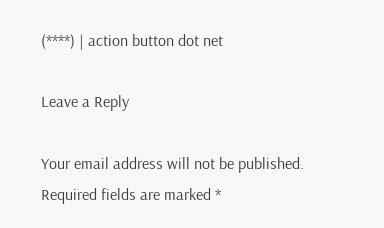(****) | action button dot net

Leave a Reply

Your email address will not be published. Required fields are marked *